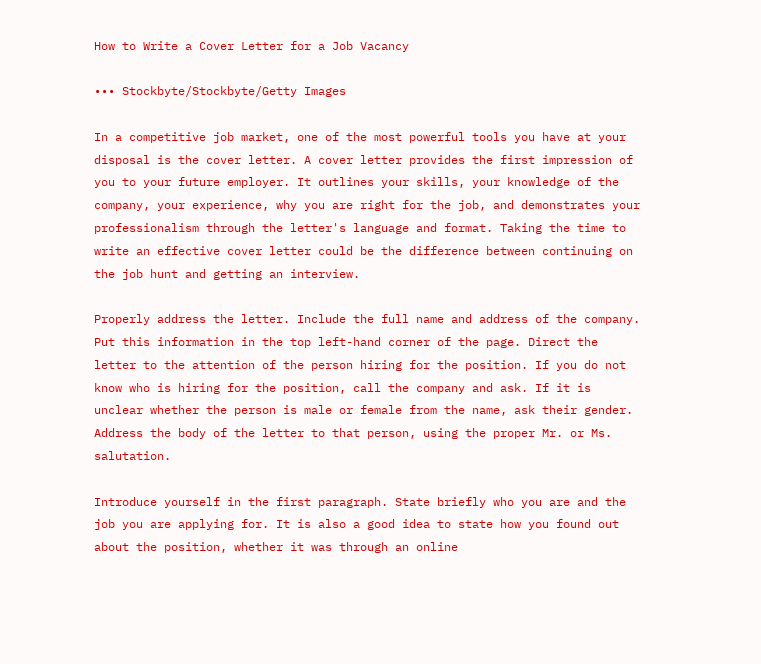How to Write a Cover Letter for a Job Vacancy

••• Stockbyte/Stockbyte/Getty Images

In a competitive job market, one of the most powerful tools you have at your disposal is the cover letter. A cover letter provides the first impression of you to your future employer. It outlines your skills, your knowledge of the company, your experience, why you are right for the job, and demonstrates your professionalism through the letter's language and format. Taking the time to write an effective cover letter could be the difference between continuing on the job hunt and getting an interview.

Properly address the letter. Include the full name and address of the company. Put this information in the top left-hand corner of the page. Direct the letter to the attention of the person hiring for the position. If you do not know who is hiring for the position, call the company and ask. If it is unclear whether the person is male or female from the name, ask their gender. Address the body of the letter to that person, using the proper Mr. or Ms. salutation.

Introduce yourself in the first paragraph. State briefly who you are and the job you are applying for. It is also a good idea to state how you found out about the position, whether it was through an online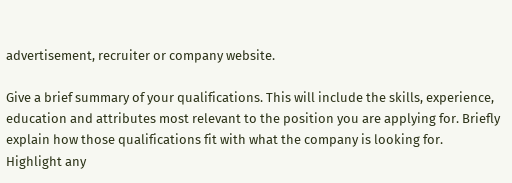advertisement, recruiter or company website.

Give a brief summary of your qualifications. This will include the skills, experience, education and attributes most relevant to the position you are applying for. Briefly explain how those qualifications fit with what the company is looking for. Highlight any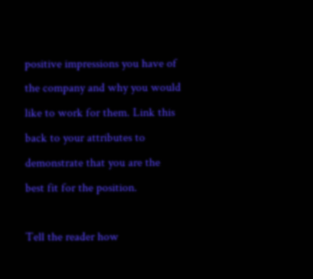positive impressions you have of the company and why you would like to work for them. Link this back to your attributes to demonstrate that you are the best fit for the position.

Tell the reader how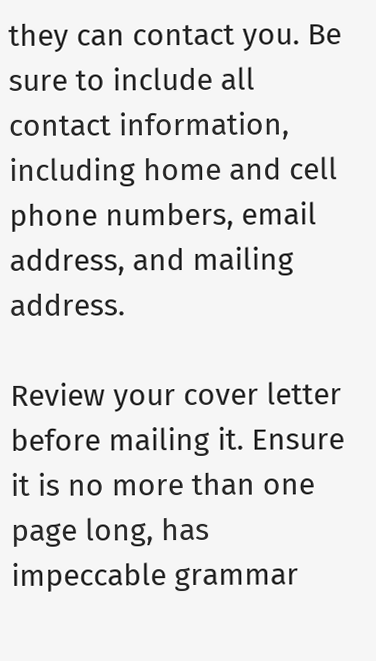they can contact you. Be sure to include all contact information, including home and cell phone numbers, email address, and mailing address.

Review your cover letter before mailing it. Ensure it is no more than one page long, has impeccable grammar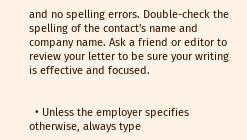and no spelling errors. Double-check the spelling of the contact's name and company name. Ask a friend or editor to review your letter to be sure your writing is effective and focused.


  • Unless the employer specifies otherwise, always type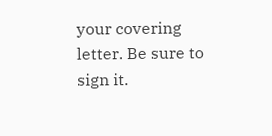your covering letter. Be sure to sign it.